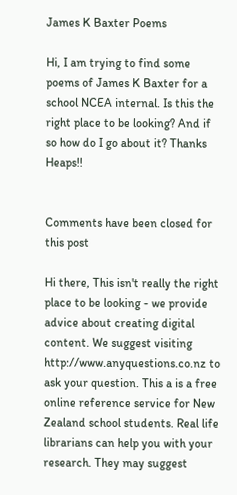James K Baxter Poems

Hi, I am trying to find some poems of James K Baxter for a school NCEA internal. Is this the right place to be looking? And if so how do I go about it? Thanks Heaps!!


Comments have been closed for this post

Hi there, This isn't really the right place to be looking - we provide advice about creating digital content. We suggest visiting http://www.anyquestions.co.nz to ask your question. This a is a free online reference service for New Zealand school students. Real life librarians can help you with your research. They may suggest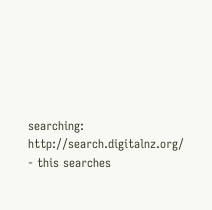searching: http://search.digitalnz.org/ - this searches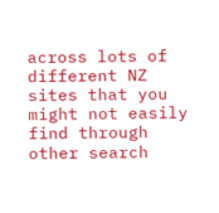across lots of different NZ sites that you might not easily find through other search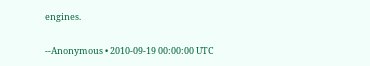engines.

--Anonymous • 2010-09-19 00:00:00 UTC